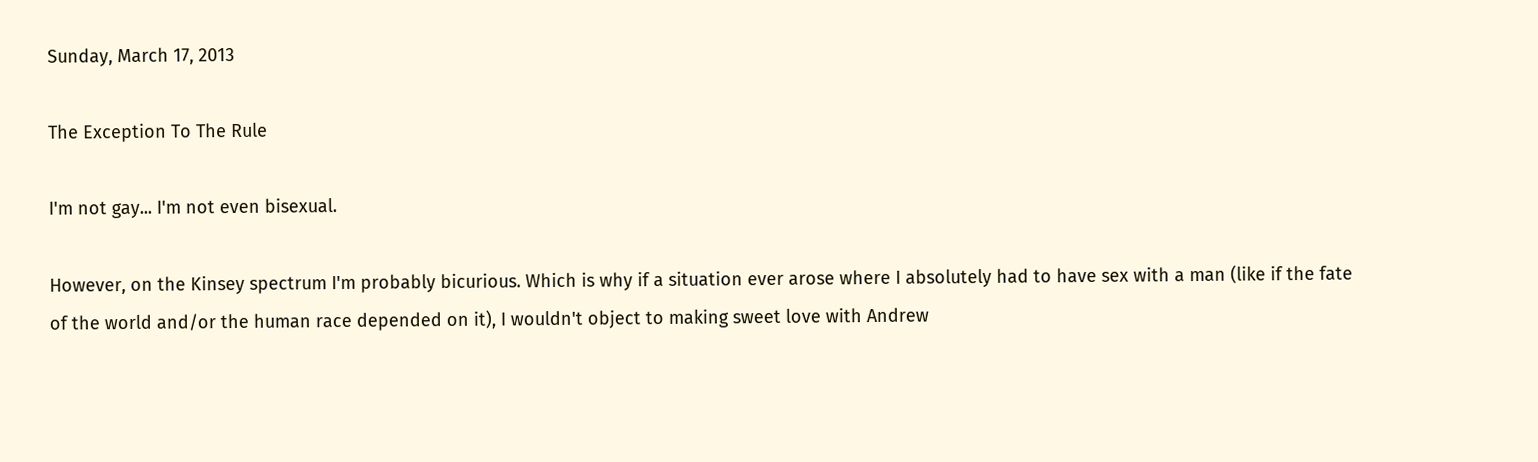Sunday, March 17, 2013

The Exception To The Rule

I'm not gay... I'm not even bisexual.

However, on the Kinsey spectrum I'm probably bicurious. Which is why if a situation ever arose where I absolutely had to have sex with a man (like if the fate of the world and/or the human race depended on it), I wouldn't object to making sweet love with Andrew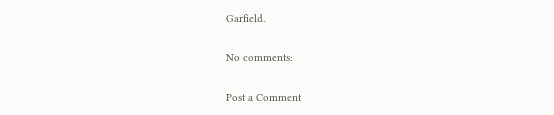Garfield.

No comments:

Post a Comment